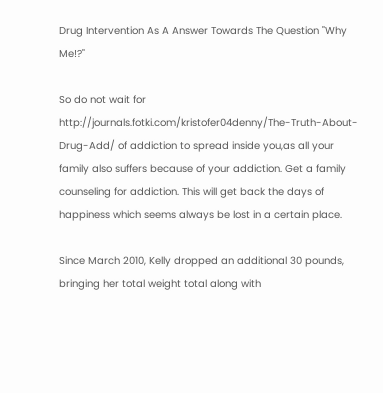Drug Intervention As A Answer Towards The Question "Why Me!?"

So do not wait for http://journals.fotki.com/kristofer04denny/The-Truth-About-Drug-Add/ of addiction to spread inside you,as all your family also suffers because of your addiction. Get a family counseling for addiction. This will get back the days of happiness which seems always be lost in a certain place.

Since March 2010, Kelly dropped an additional 30 pounds, bringing her total weight total along with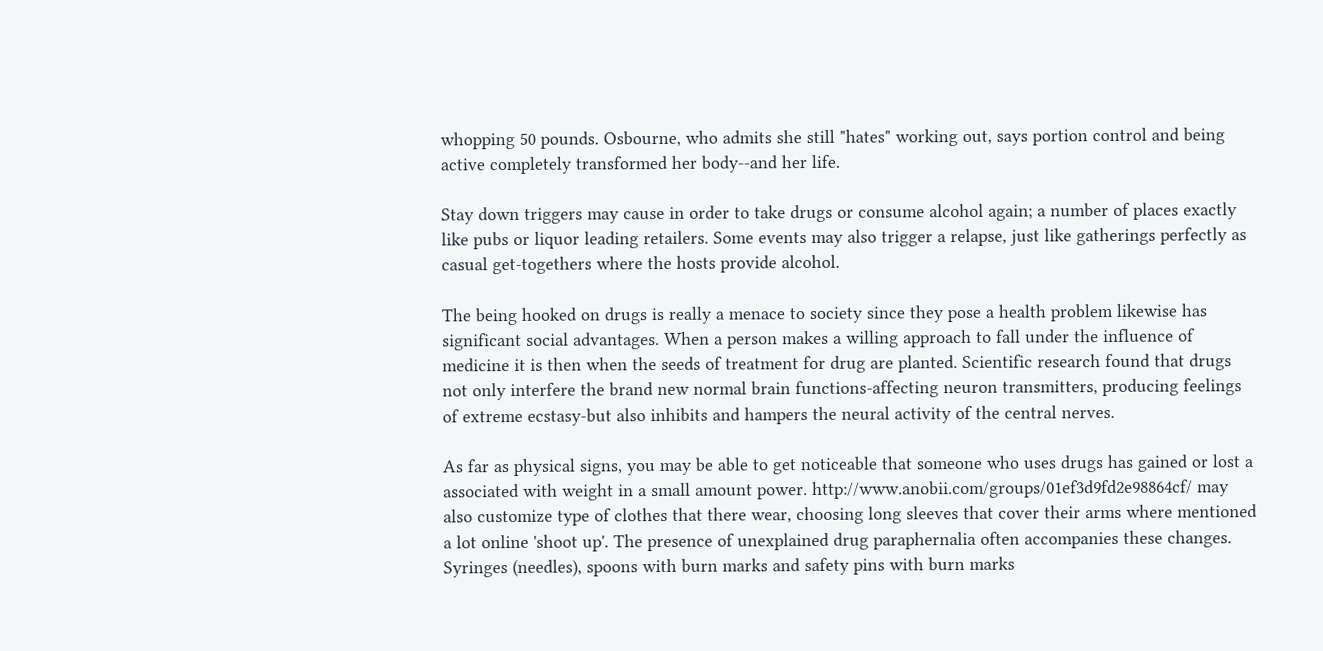whopping 50 pounds. Osbourne, who admits she still "hates" working out, says portion control and being active completely transformed her body--and her life.

Stay down triggers may cause in order to take drugs or consume alcohol again; a number of places exactly like pubs or liquor leading retailers. Some events may also trigger a relapse, just like gatherings perfectly as casual get-togethers where the hosts provide alcohol.

The being hooked on drugs is really a menace to society since they pose a health problem likewise has significant social advantages. When a person makes a willing approach to fall under the influence of medicine it is then when the seeds of treatment for drug are planted. Scientific research found that drugs not only interfere the brand new normal brain functions-affecting neuron transmitters, producing feelings of extreme ecstasy-but also inhibits and hampers the neural activity of the central nerves.

As far as physical signs, you may be able to get noticeable that someone who uses drugs has gained or lost a associated with weight in a small amount power. http://www.anobii.com/groups/01ef3d9fd2e98864cf/ may also customize type of clothes that there wear, choosing long sleeves that cover their arms where mentioned a lot online 'shoot up'. The presence of unexplained drug paraphernalia often accompanies these changes. Syringes (needles), spoons with burn marks and safety pins with burn marks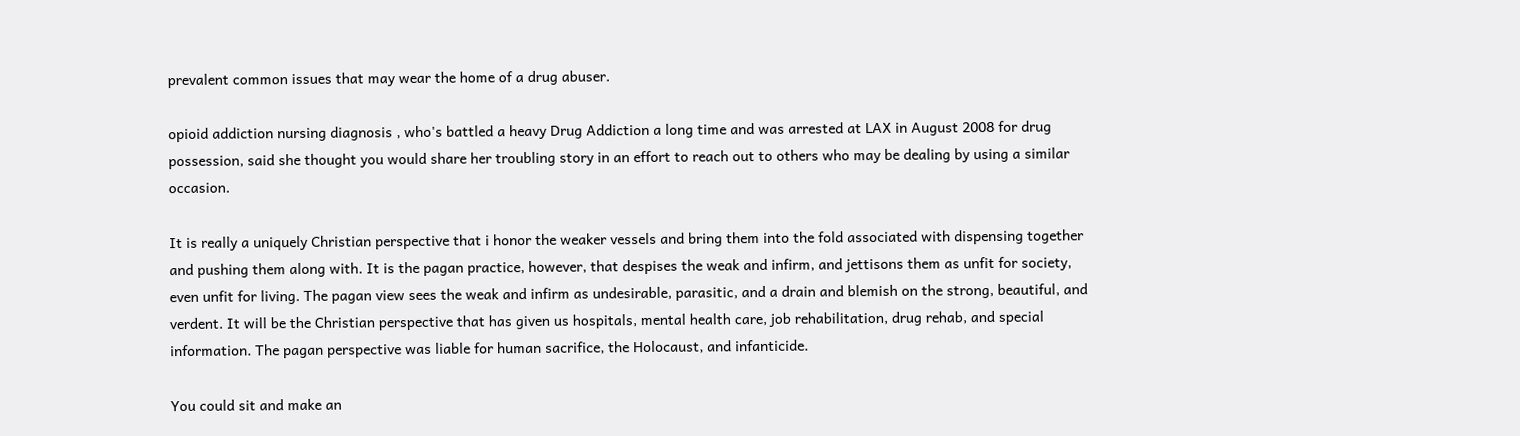prevalent common issues that may wear the home of a drug abuser.

opioid addiction nursing diagnosis , who's battled a heavy Drug Addiction a long time and was arrested at LAX in August 2008 for drug possession, said she thought you would share her troubling story in an effort to reach out to others who may be dealing by using a similar occasion.

It is really a uniquely Christian perspective that i honor the weaker vessels and bring them into the fold associated with dispensing together and pushing them along with. It is the pagan practice, however, that despises the weak and infirm, and jettisons them as unfit for society, even unfit for living. The pagan view sees the weak and infirm as undesirable, parasitic, and a drain and blemish on the strong, beautiful, and verdent. It will be the Christian perspective that has given us hospitals, mental health care, job rehabilitation, drug rehab, and special information. The pagan perspective was liable for human sacrifice, the Holocaust, and infanticide.

You could sit and make an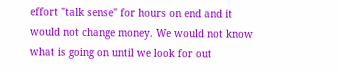effort "talk sense" for hours on end and it would not change money. We would not know what is going on until we look for out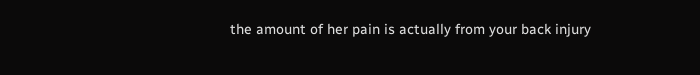the amount of her pain is actually from your back injury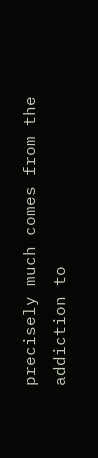precisely much comes from the addiction to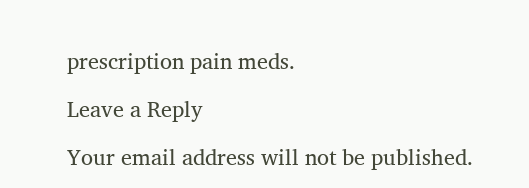prescription pain meds.

Leave a Reply

Your email address will not be published.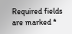Required fields are marked *